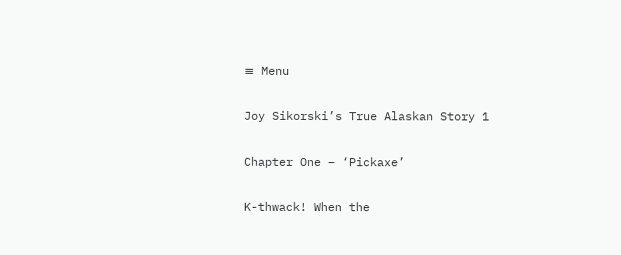≡ Menu

Joy Sikorski’s True Alaskan Story 1

Chapter One – ‘Pickaxe’

K-thwack! When the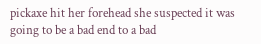pickaxe hit her forehead she suspected it was going to be a bad end to a bad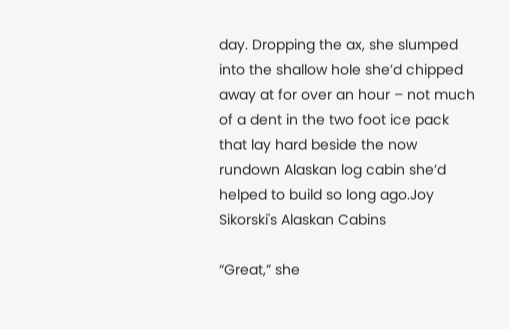day. Dropping the ax, she slumped into the shallow hole she’d chipped away at for over an hour – not much of a dent in the two foot ice pack that lay hard beside the now rundown Alaskan log cabin she’d helped to build so long ago.Joy Sikorski's Alaskan Cabins

“Great,” she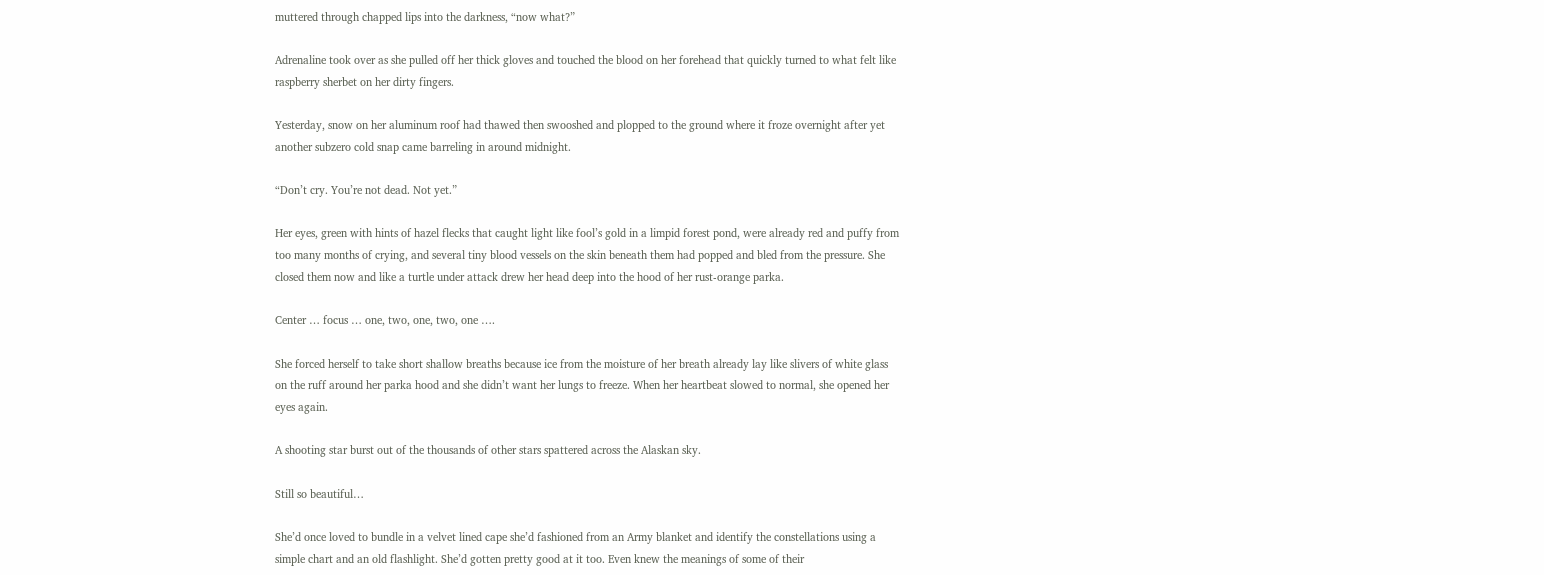muttered through chapped lips into the darkness, “now what?”

Adrenaline took over as she pulled off her thick gloves and touched the blood on her forehead that quickly turned to what felt like raspberry sherbet on her dirty fingers.

Yesterday, snow on her aluminum roof had thawed then swooshed and plopped to the ground where it froze overnight after yet another subzero cold snap came barreling in around midnight.

“Don’t cry. You’re not dead. Not yet.”

Her eyes, green with hints of hazel flecks that caught light like fool’s gold in a limpid forest pond, were already red and puffy from too many months of crying, and several tiny blood vessels on the skin beneath them had popped and bled from the pressure. She closed them now and like a turtle under attack drew her head deep into the hood of her rust-orange parka.

Center … focus … one, two, one, two, one ….

She forced herself to take short shallow breaths because ice from the moisture of her breath already lay like slivers of white glass on the ruff around her parka hood and she didn’t want her lungs to freeze. When her heartbeat slowed to normal, she opened her eyes again.

A shooting star burst out of the thousands of other stars spattered across the Alaskan sky.

Still so beautiful…

She’d once loved to bundle in a velvet lined cape she’d fashioned from an Army blanket and identify the constellations using a simple chart and an old flashlight. She’d gotten pretty good at it too. Even knew the meanings of some of their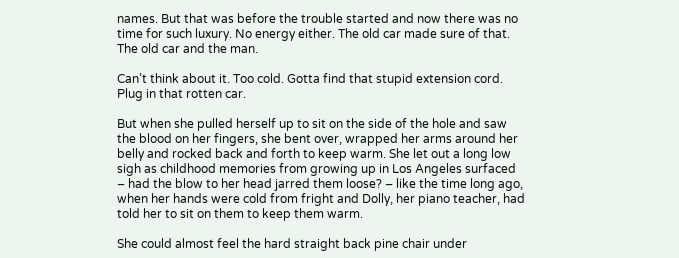names. But that was before the trouble started and now there was no time for such luxury. No energy either. The old car made sure of that. The old car and the man.

Can’t think about it. Too cold. Gotta find that stupid extension cord. Plug in that rotten car.

But when she pulled herself up to sit on the side of the hole and saw the blood on her fingers, she bent over, wrapped her arms around her belly and rocked back and forth to keep warm. She let out a long low sigh as childhood memories from growing up in Los Angeles surfaced – had the blow to her head jarred them loose? – like the time long ago, when her hands were cold from fright and Dolly, her piano teacher, had told her to sit on them to keep them warm.

She could almost feel the hard straight back pine chair under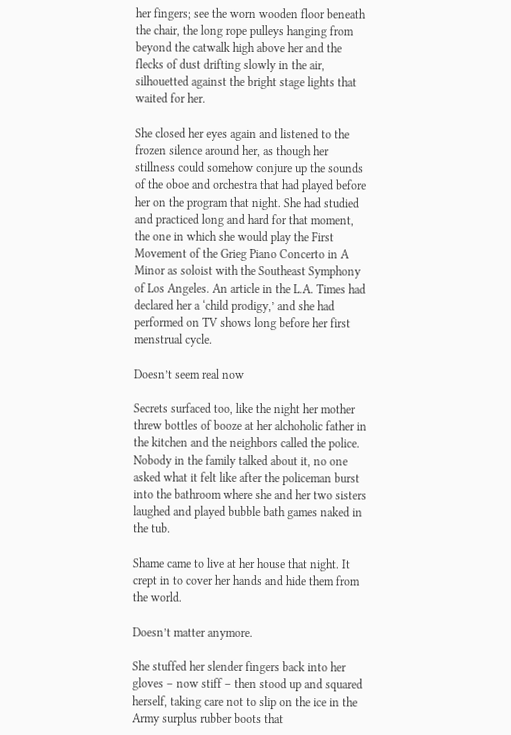her fingers; see the worn wooden floor beneath the chair, the long rope pulleys hanging from beyond the catwalk high above her and the flecks of dust drifting slowly in the air, silhouetted against the bright stage lights that waited for her.

She closed her eyes again and listened to the frozen silence around her, as though her stillness could somehow conjure up the sounds of the oboe and orchestra that had played before her on the program that night. She had studied and practiced long and hard for that moment, the one in which she would play the First Movement of the Grieg Piano Concerto in A Minor as soloist with the Southeast Symphony of Los Angeles. An article in the L.A. Times had declared her a ‘child prodigy,’ and she had performed on TV shows long before her first menstrual cycle.

Doesn’t seem real now

Secrets surfaced too, like the night her mother threw bottles of booze at her alchoholic father in the kitchen and the neighbors called the police. Nobody in the family talked about it, no one asked what it felt like after the policeman burst into the bathroom where she and her two sisters laughed and played bubble bath games naked in the tub.

Shame came to live at her house that night. It crept in to cover her hands and hide them from the world.

Doesn’t matter anymore.

She stuffed her slender fingers back into her gloves – now stiff – then stood up and squared herself, taking care not to slip on the ice in the Army surplus rubber boots that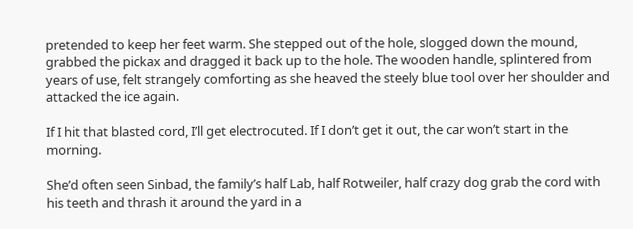pretended to keep her feet warm. She stepped out of the hole, slogged down the mound, grabbed the pickax and dragged it back up to the hole. The wooden handle, splintered from years of use, felt strangely comforting as she heaved the steely blue tool over her shoulder and attacked the ice again.

If I hit that blasted cord, I’ll get electrocuted. If I don’t get it out, the car won’t start in the morning.

She’d often seen Sinbad, the family’s half Lab, half Rotweiler, half crazy dog grab the cord with his teeth and thrash it around the yard in a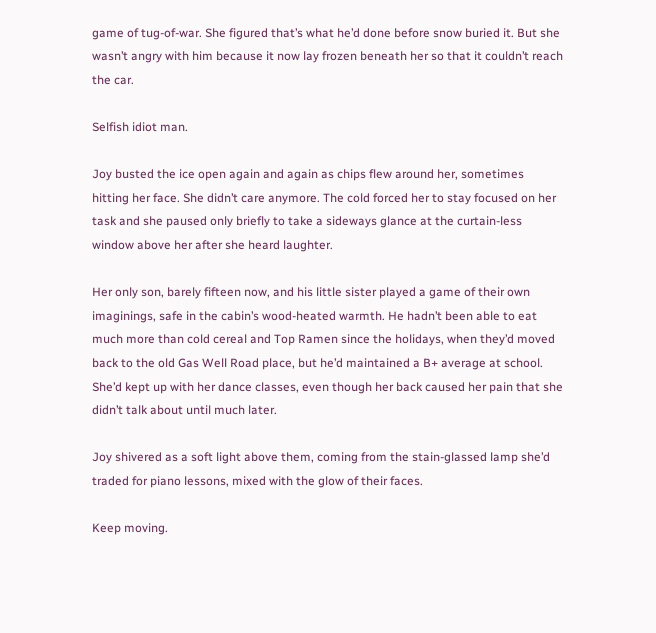game of tug-of-war. She figured that’s what he’d done before snow buried it. But she wasn’t angry with him because it now lay frozen beneath her so that it couldn’t reach the car.

Selfish idiot man.

Joy busted the ice open again and again as chips flew around her, sometimes hitting her face. She didn’t care anymore. The cold forced her to stay focused on her task and she paused only briefly to take a sideways glance at the curtain-less window above her after she heard laughter.

Her only son, barely fifteen now, and his little sister played a game of their own imaginings, safe in the cabin’s wood-heated warmth. He hadn’t been able to eat much more than cold cereal and Top Ramen since the holidays, when they’d moved back to the old Gas Well Road place, but he’d maintained a B+ average at school. She’d kept up with her dance classes, even though her back caused her pain that she didn’t talk about until much later.

Joy shivered as a soft light above them, coming from the stain-glassed lamp she’d traded for piano lessons, mixed with the glow of their faces.

Keep moving.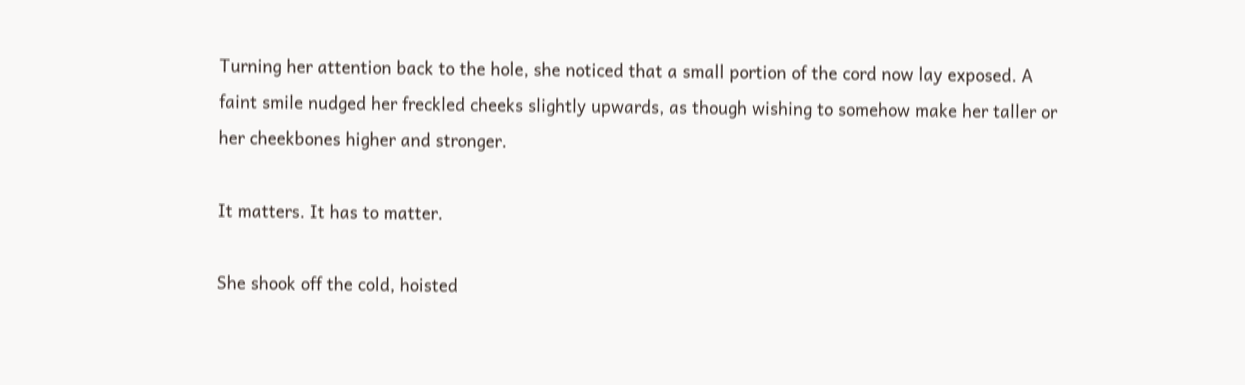Turning her attention back to the hole, she noticed that a small portion of the cord now lay exposed. A faint smile nudged her freckled cheeks slightly upwards, as though wishing to somehow make her taller or her cheekbones higher and stronger.

It matters. It has to matter.

She shook off the cold, hoisted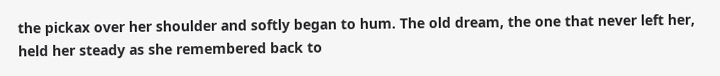the pickax over her shoulder and softly began to hum. The old dream, the one that never left her, held her steady as she remembered back to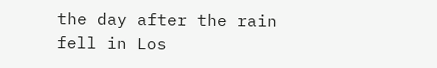the day after the rain fell in Los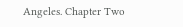Angeles. Chapter Two